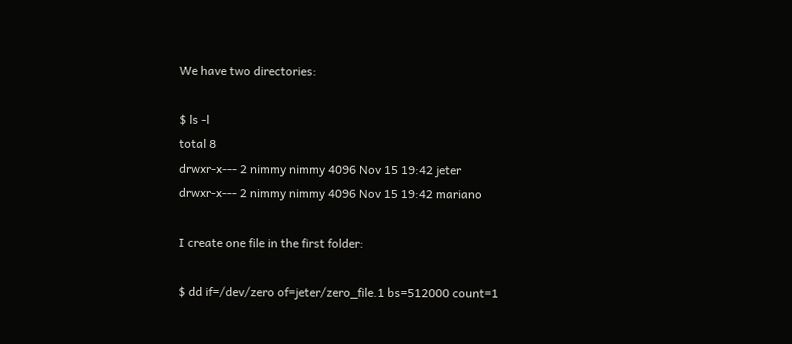We have two directories:

$ ls -l
total 8
drwxr-x--- 2 nimmy nimmy 4096 Nov 15 19:42 jeter
drwxr-x--- 2 nimmy nimmy 4096 Nov 15 19:42 mariano

I create one file in the first folder:

$ dd if=/dev/zero of=jeter/zero_file.1 bs=512000 count=1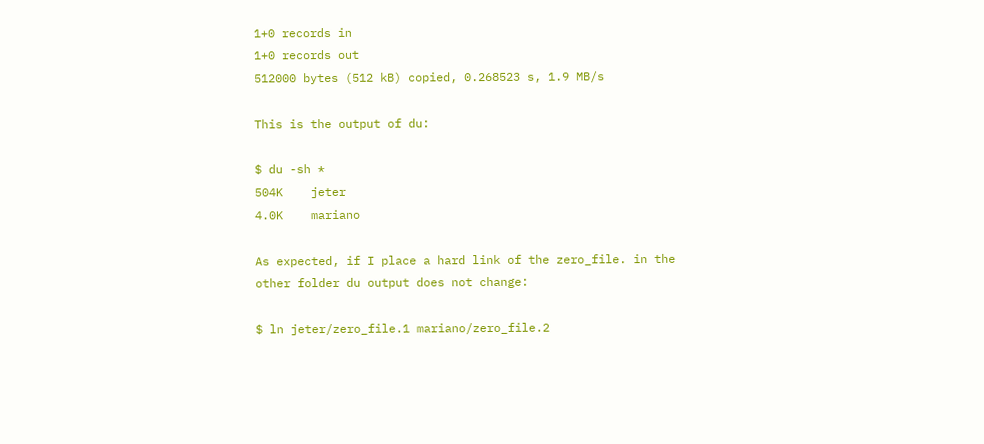1+0 records in
1+0 records out
512000 bytes (512 kB) copied, 0.268523 s, 1.9 MB/s

This is the output of du:

$ du -sh *
504K    jeter
4.0K    mariano

As expected, if I place a hard link of the zero_file. in the other folder du output does not change:

$ ln jeter/zero_file.1 mariano/zero_file.2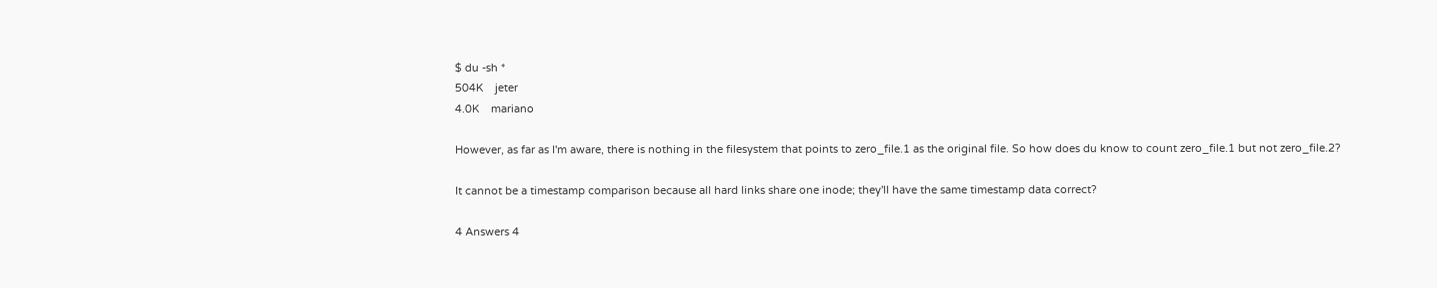$ du -sh *
504K    jeter
4.0K    mariano

However, as far as I'm aware, there is nothing in the filesystem that points to zero_file.1 as the original file. So how does du know to count zero_file.1 but not zero_file.2?

It cannot be a timestamp comparison because all hard links share one inode; they'll have the same timestamp data correct?

4 Answers 4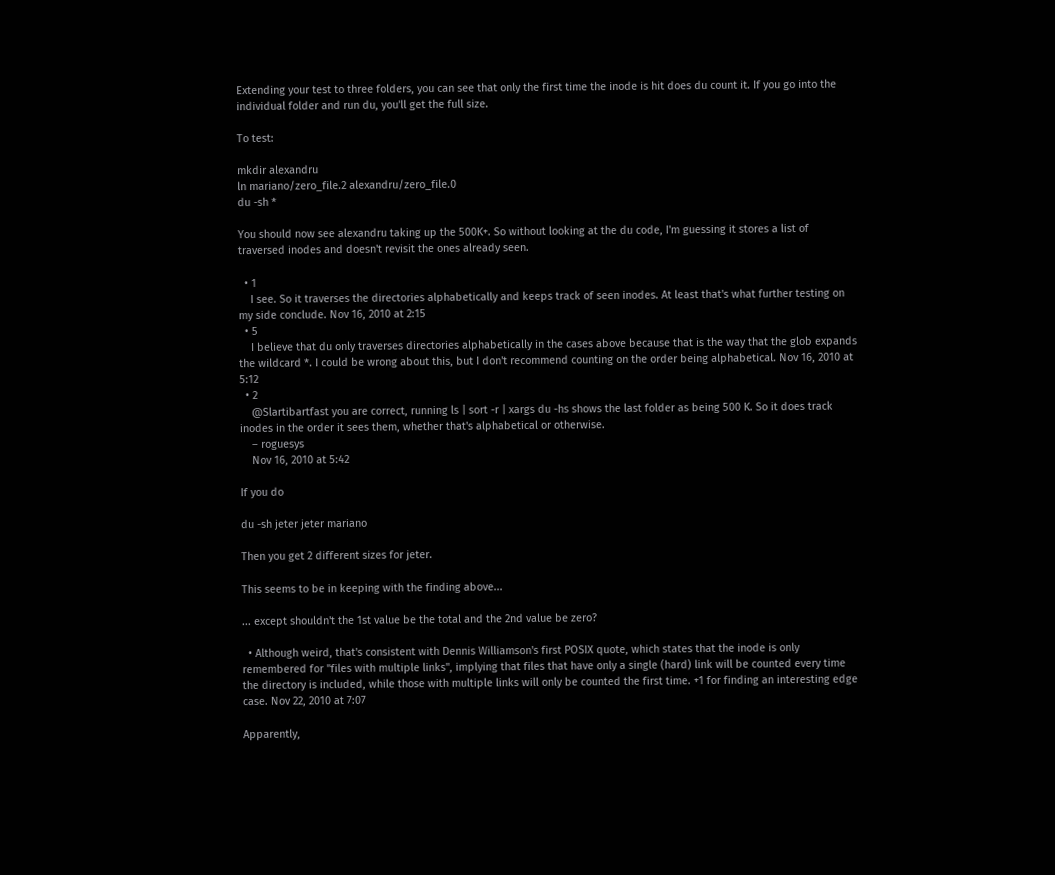Extending your test to three folders, you can see that only the first time the inode is hit does du count it. If you go into the individual folder and run du, you'll get the full size.

To test:

mkdir alexandru
ln mariano/zero_file.2 alexandru/zero_file.0
du -sh *

You should now see alexandru taking up the 500K+. So without looking at the du code, I'm guessing it stores a list of traversed inodes and doesn't revisit the ones already seen.

  • 1
    I see. So it traverses the directories alphabetically and keeps track of seen inodes. At least that's what further testing on my side conclude. Nov 16, 2010 at 2:15
  • 5
    I believe that du only traverses directories alphabetically in the cases above because that is the way that the glob expands the wildcard *. I could be wrong about this, but I don't recommend counting on the order being alphabetical. Nov 16, 2010 at 5:12
  • 2
    @Slartibartfast you are correct, running ls | sort -r | xargs du -hs shows the last folder as being 500 K. So it does track inodes in the order it sees them, whether that's alphabetical or otherwise.
    – roguesys
    Nov 16, 2010 at 5:42

If you do

du -sh jeter jeter mariano

Then you get 2 different sizes for jeter.

This seems to be in keeping with the finding above...

... except shouldn't the 1st value be the total and the 2nd value be zero?

  • Although weird, that's consistent with Dennis Williamson's first POSIX quote, which states that the inode is only remembered for "files with multiple links", implying that files that have only a single (hard) link will be counted every time the directory is included, while those with multiple links will only be counted the first time. +1 for finding an interesting edge case. Nov 22, 2010 at 7:07

Apparently,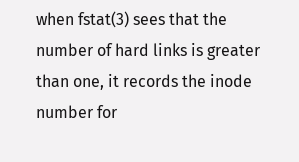when fstat(3) sees that the number of hard links is greater than one, it records the inode number for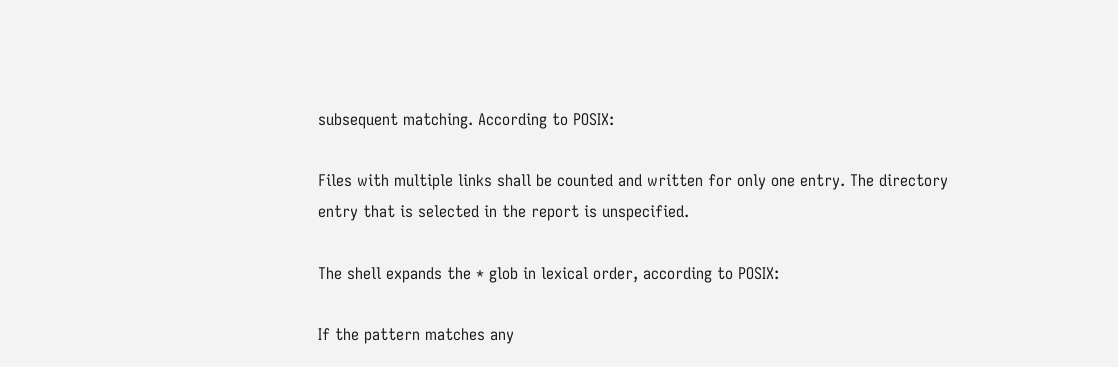subsequent matching. According to POSIX:

Files with multiple links shall be counted and written for only one entry. The directory entry that is selected in the report is unspecified.

The shell expands the * glob in lexical order, according to POSIX:

If the pattern matches any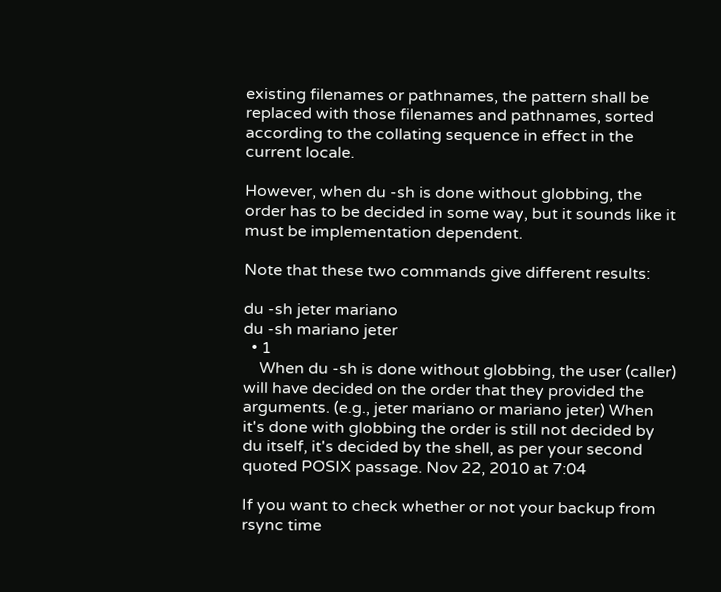existing filenames or pathnames, the pattern shall be replaced with those filenames and pathnames, sorted according to the collating sequence in effect in the current locale.

However, when du -sh is done without globbing, the order has to be decided in some way, but it sounds like it must be implementation dependent.

Note that these two commands give different results:

du -sh jeter mariano
du -sh mariano jeter
  • 1
    When du -sh is done without globbing, the user (caller) will have decided on the order that they provided the arguments. (e.g., jeter mariano or mariano jeter) When it's done with globbing the order is still not decided by du itself, it's decided by the shell, as per your second quoted POSIX passage. Nov 22, 2010 at 7:04

If you want to check whether or not your backup from rsync time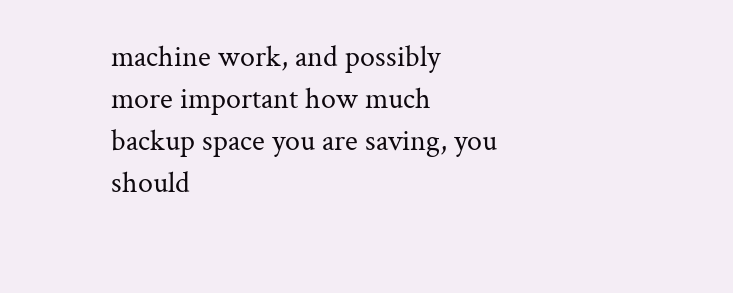machine work, and possibly more important how much backup space you are saving, you should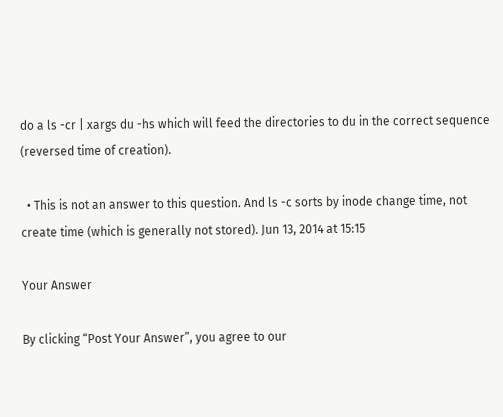do a ls -cr | xargs du -hs which will feed the directories to du in the correct sequence (reversed time of creation).

  • This is not an answer to this question. And ls -c sorts by inode change time, not create time (which is generally not stored). Jun 13, 2014 at 15:15

Your Answer

By clicking “Post Your Answer”, you agree to our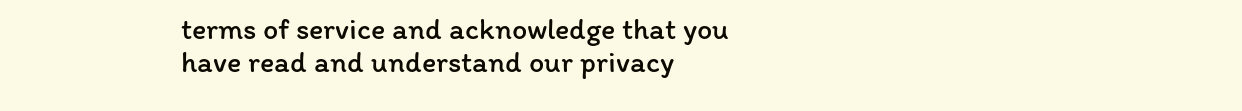terms of service and acknowledge that you have read and understand our privacy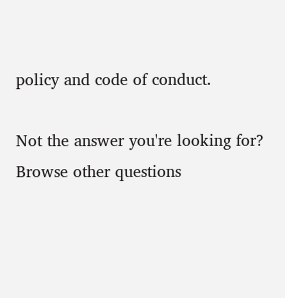policy and code of conduct.

Not the answer you're looking for? Browse other questions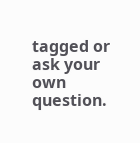tagged or ask your own question.